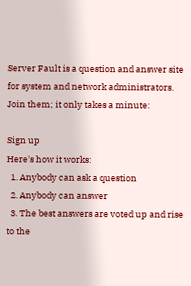Server Fault is a question and answer site for system and network administrators. Join them; it only takes a minute:

Sign up
Here's how it works:
  1. Anybody can ask a question
  2. Anybody can answer
  3. The best answers are voted up and rise to the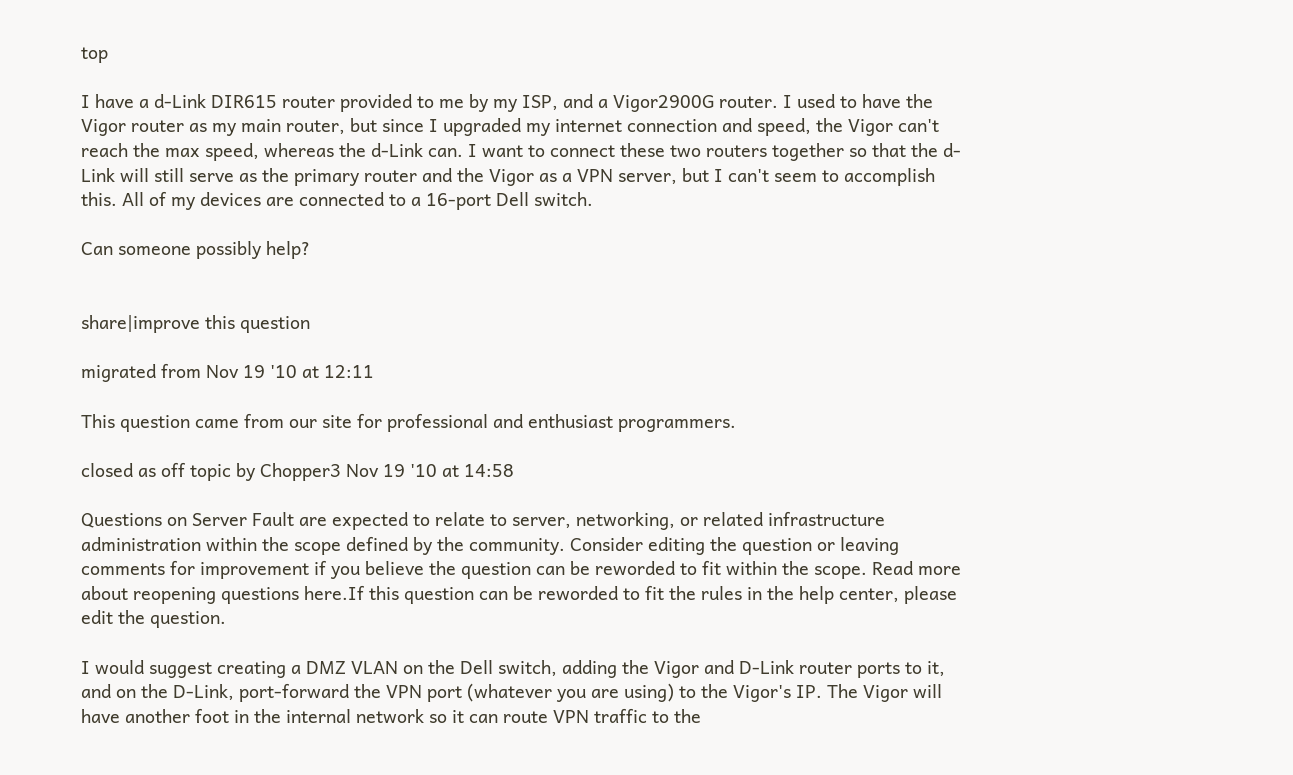top

I have a d-Link DIR615 router provided to me by my ISP, and a Vigor2900G router. I used to have the Vigor router as my main router, but since I upgraded my internet connection and speed, the Vigor can't reach the max speed, whereas the d-Link can. I want to connect these two routers together so that the d-Link will still serve as the primary router and the Vigor as a VPN server, but I can't seem to accomplish this. All of my devices are connected to a 16-port Dell switch.

Can someone possibly help?


share|improve this question

migrated from Nov 19 '10 at 12:11

This question came from our site for professional and enthusiast programmers.

closed as off topic by Chopper3 Nov 19 '10 at 14:58

Questions on Server Fault are expected to relate to server, networking, or related infrastructure administration within the scope defined by the community. Consider editing the question or leaving comments for improvement if you believe the question can be reworded to fit within the scope. Read more about reopening questions here.If this question can be reworded to fit the rules in the help center, please edit the question.

I would suggest creating a DMZ VLAN on the Dell switch, adding the Vigor and D-Link router ports to it, and on the D-Link, port-forward the VPN port (whatever you are using) to the Vigor's IP. The Vigor will have another foot in the internal network so it can route VPN traffic to the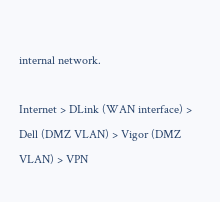internal network.

Internet > DLink (WAN interface) > Dell (DMZ VLAN) > Vigor (DMZ VLAN) > VPN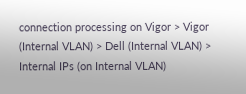connection processing on Vigor > Vigor (Internal VLAN) > Dell (Internal VLAN) > Internal IPs (on Internal VLAN)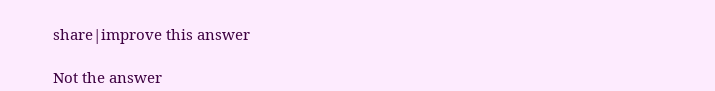share|improve this answer

Not the answer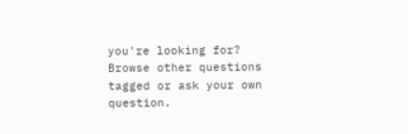you're looking for? Browse other questions tagged or ask your own question.